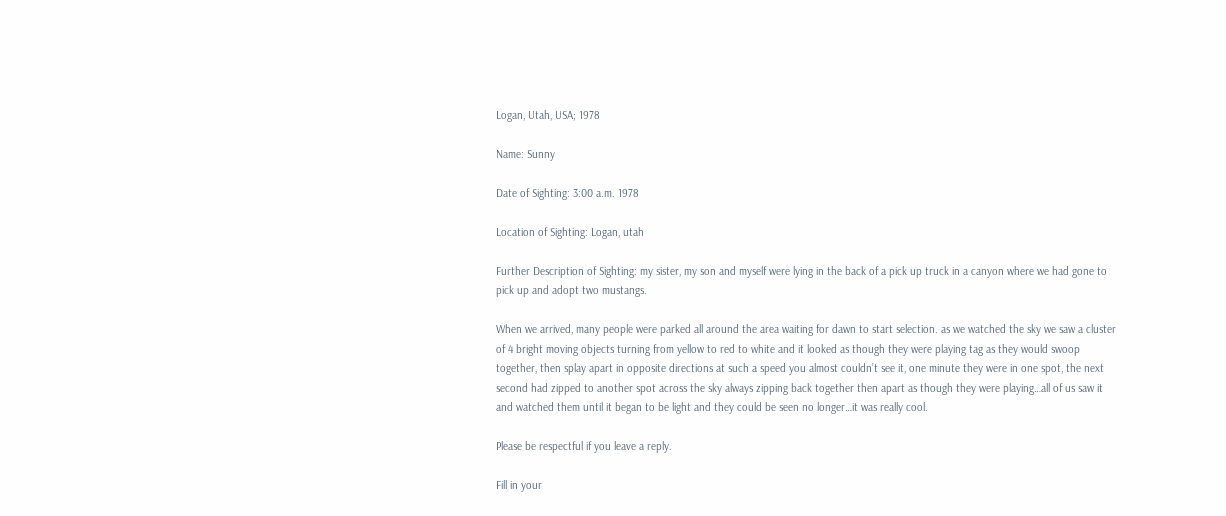Logan, Utah, USA; 1978

Name: Sunny

Date of Sighting: 3:00 a.m. 1978

Location of Sighting: Logan, utah

Further Description of Sighting: my sister, my son and myself were lying in the back of a pick up truck in a canyon where we had gone to pick up and adopt two mustangs.

When we arrived, many people were parked all around the area waiting for dawn to start selection. as we watched the sky we saw a cluster of 4 bright moving objects turning from yellow to red to white and it looked as though they were playing tag as they would swoop together, then splay apart in opposite directions at such a speed you almost couldn’t see it, one minute they were in one spot, the next second had zipped to another spot across the sky always zipping back together then apart as though they were playing…all of us saw it and watched them until it began to be light and they could be seen no longer…it was really cool.

Please be respectful if you leave a reply.

Fill in your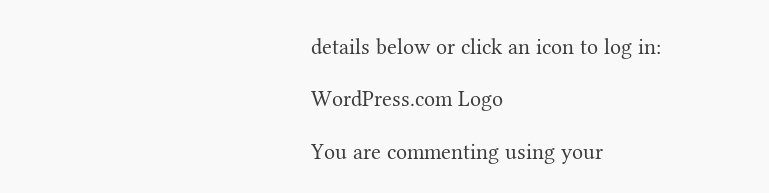details below or click an icon to log in:

WordPress.com Logo

You are commenting using your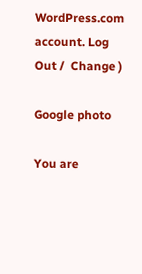WordPress.com account. Log Out /  Change )

Google photo

You are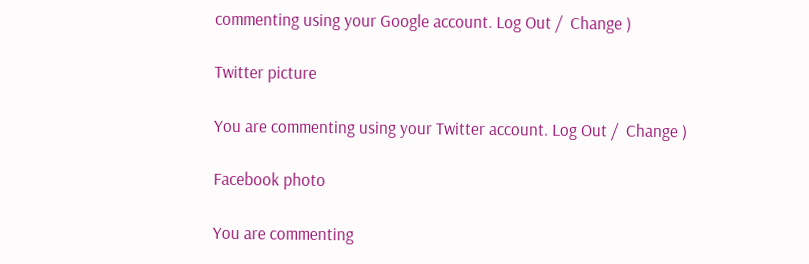commenting using your Google account. Log Out /  Change )

Twitter picture

You are commenting using your Twitter account. Log Out /  Change )

Facebook photo

You are commenting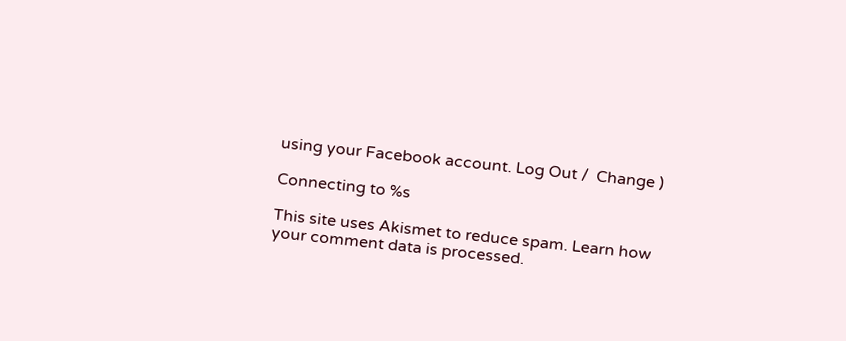using your Facebook account. Log Out /  Change )

Connecting to %s

This site uses Akismet to reduce spam. Learn how your comment data is processed.